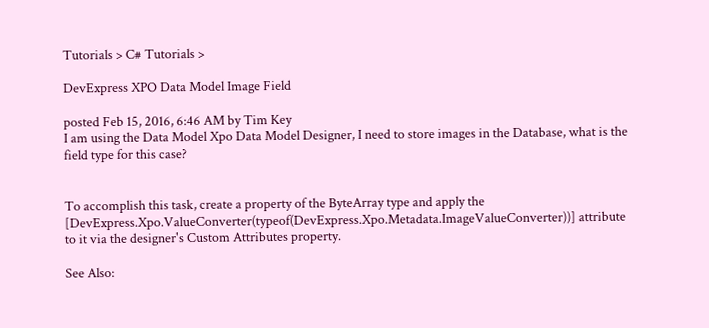Tutorials > C# Tutorials >

DevExpress XPO Data Model Image Field

posted Feb 15, 2016, 6:46 AM by Tim Key
I am using the Data Model Xpo Data Model Designer, I need to store images in the Database, what is the field type for this case?


To accomplish this task, create a property of the ByteArray type and apply the [DevExpress.Xpo.ValueConverter(typeof(DevExpress.Xpo.Metadata.ImageValueConverter))] attribute to it via the designer's Custom Attributes property.

See Also: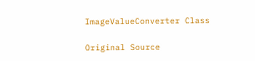ImageValueConverter Class

Original Source